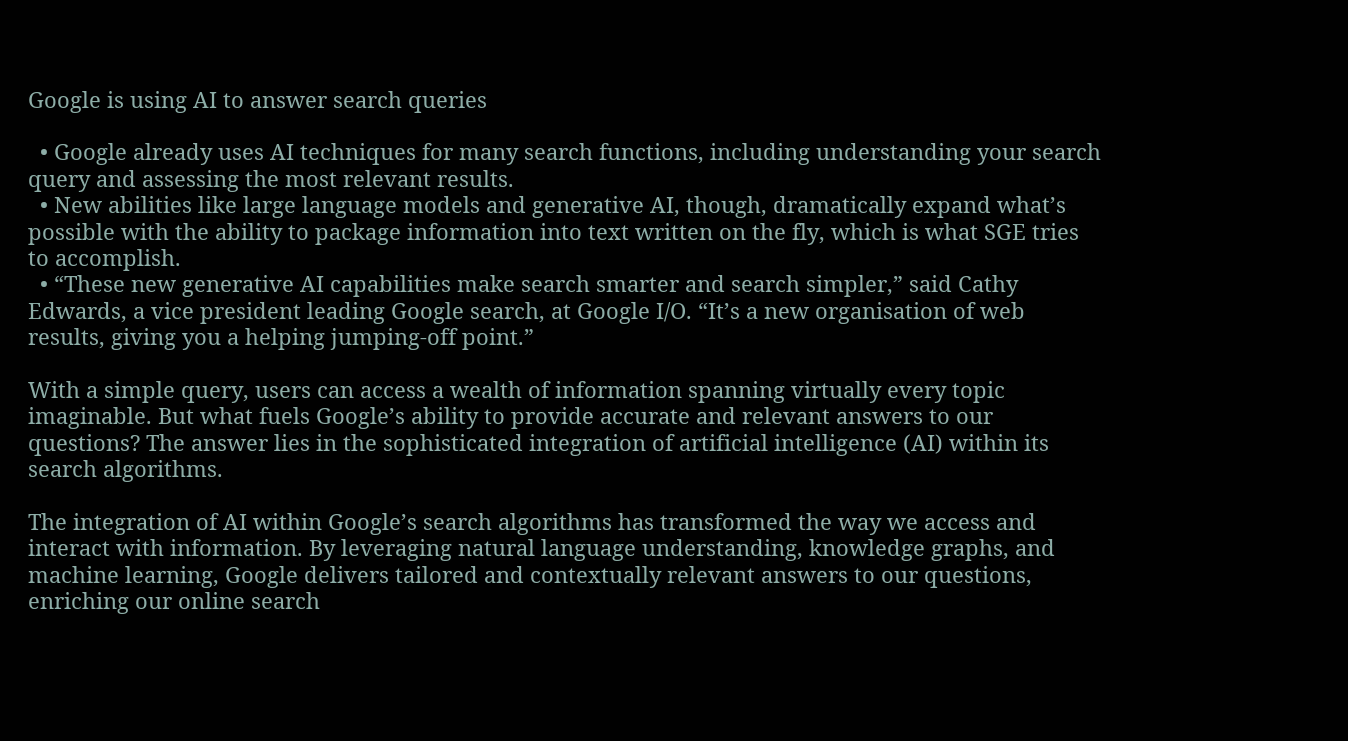Google is using AI to answer search queries

  • Google already uses AI techniques for many search functions, including understanding your search query and assessing the most relevant results.
  • New abilities like large language models and generative AI, though, dramatically expand what’s possible with the ability to package information into text written on the fly, which is what SGE tries to accomplish.
  • “These new generative AI capabilities make search smarter and search simpler,” said Cathy Edwards, a vice president leading Google search, at Google I/O. “It’s a new organisation of web results, giving you a helping jumping-off point.”

With a simple query, users can access a wealth of information spanning virtually every topic imaginable. But what fuels Google’s ability to provide accurate and relevant answers to our questions? The answer lies in the sophisticated integration of artificial intelligence (AI) within its search algorithms.

The integration of AI within Google’s search algorithms has transformed the way we access and interact with information. By leveraging natural language understanding, knowledge graphs, and machine learning, Google delivers tailored and contextually relevant answers to our questions, enriching our online search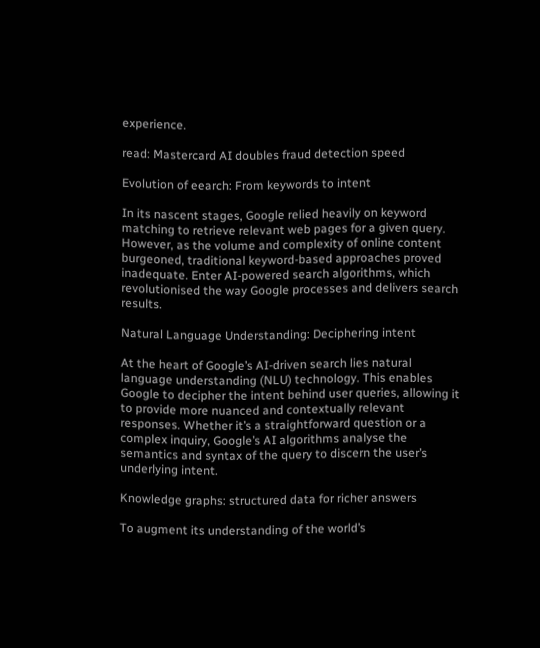experience.

read: Mastercard AI doubles fraud detection speed

Evolution of eearch: From keywords to intent

In its nascent stages, Google relied heavily on keyword matching to retrieve relevant web pages for a given query. However, as the volume and complexity of online content burgeoned, traditional keyword-based approaches proved inadequate. Enter AI-powered search algorithms, which revolutionised the way Google processes and delivers search results.

Natural Language Understanding: Deciphering intent

At the heart of Google’s AI-driven search lies natural language understanding (NLU) technology. This enables Google to decipher the intent behind user queries, allowing it to provide more nuanced and contextually relevant responses. Whether it’s a straightforward question or a complex inquiry, Google’s AI algorithms analyse the semantics and syntax of the query to discern the user’s underlying intent.

Knowledge graphs: structured data for richer answers

To augment its understanding of the world’s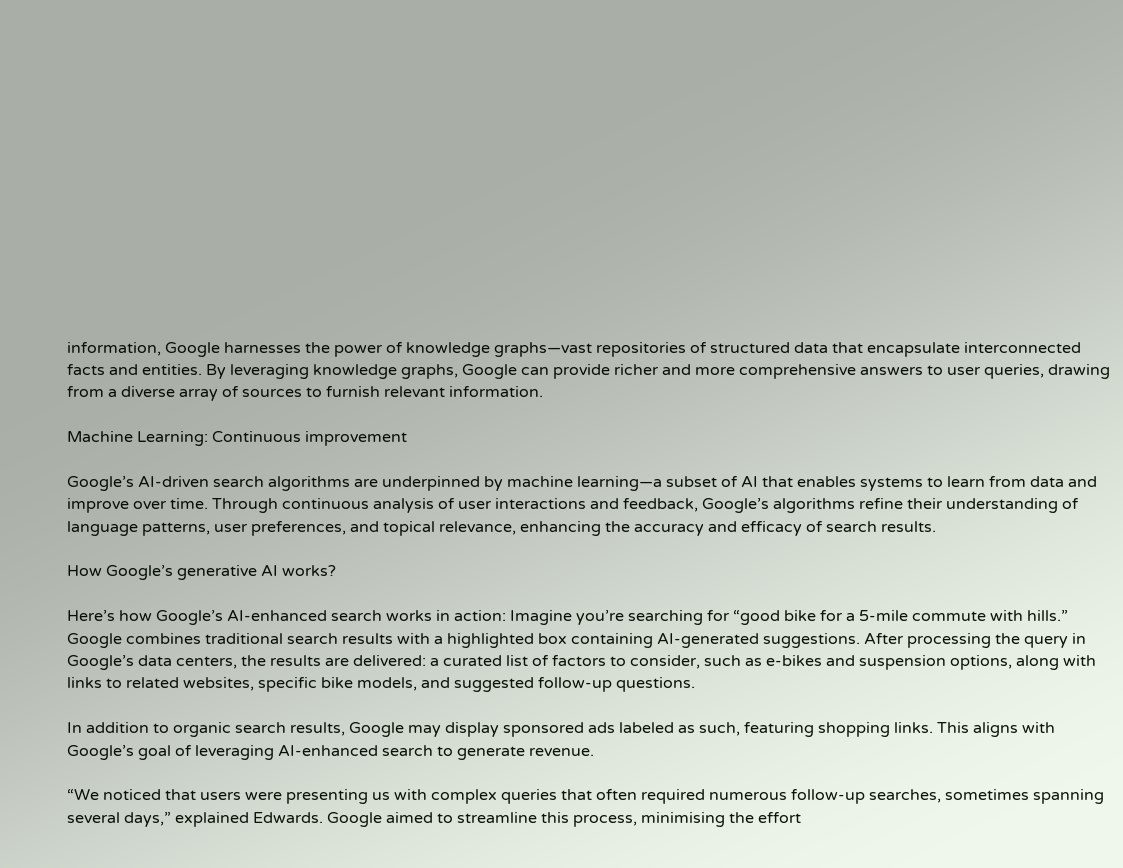information, Google harnesses the power of knowledge graphs—vast repositories of structured data that encapsulate interconnected facts and entities. By leveraging knowledge graphs, Google can provide richer and more comprehensive answers to user queries, drawing from a diverse array of sources to furnish relevant information.

Machine Learning: Continuous improvement

Google’s AI-driven search algorithms are underpinned by machine learning—a subset of AI that enables systems to learn from data and improve over time. Through continuous analysis of user interactions and feedback, Google’s algorithms refine their understanding of language patterns, user preferences, and topical relevance, enhancing the accuracy and efficacy of search results.

How Google’s generative AI works?

Here’s how Google’s AI-enhanced search works in action: Imagine you’re searching for “good bike for a 5-mile commute with hills.” Google combines traditional search results with a highlighted box containing AI-generated suggestions. After processing the query in Google’s data centers, the results are delivered: a curated list of factors to consider, such as e-bikes and suspension options, along with links to related websites, specific bike models, and suggested follow-up questions.

In addition to organic search results, Google may display sponsored ads labeled as such, featuring shopping links. This aligns with Google’s goal of leveraging AI-enhanced search to generate revenue.

“We noticed that users were presenting us with complex queries that often required numerous follow-up searches, sometimes spanning several days,” explained Edwards. Google aimed to streamline this process, minimising the effort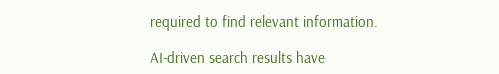required to find relevant information.

AI-driven search results have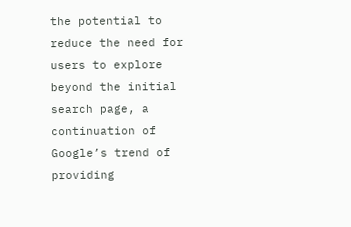the potential to reduce the need for users to explore beyond the initial search page, a continuation of Google’s trend of providing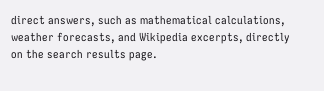direct answers, such as mathematical calculations, weather forecasts, and Wikipedia excerpts, directly on the search results page.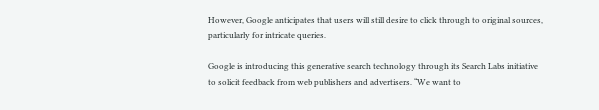However, Google anticipates that users will still desire to click through to original sources, particularly for intricate queries.

Google is introducing this generative search technology through its Search Labs initiative to solicit feedback from web publishers and advertisers. “We want to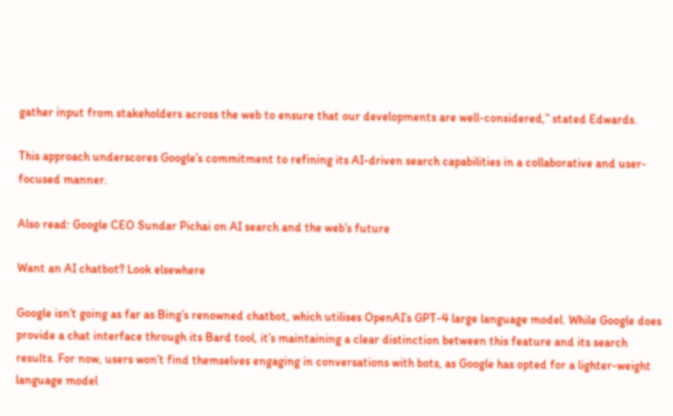gather input from stakeholders across the web to ensure that our developments are well-considered,” stated Edwards.

This approach underscores Google’s commitment to refining its AI-driven search capabilities in a collaborative and user-focused manner.

Also read: Google CEO Sundar Pichai on AI search and the web’s future

Want an AI chatbot? Look elsewhere

Google isn’t going as far as Bing’s renowned chatbot, which utilises OpenAI’s GPT-4 large language model. While Google does provide a chat interface through its Bard tool, it’s maintaining a clear distinction between this feature and its search results. For now, users won’t find themselves engaging in conversations with bots, as Google has opted for a lighter-weight language model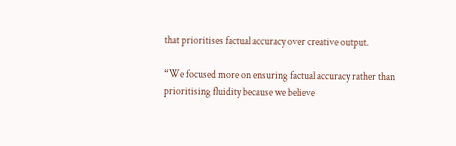that prioritises factual accuracy over creative output.

“We focused more on ensuring factual accuracy rather than prioritising fluidity because we believe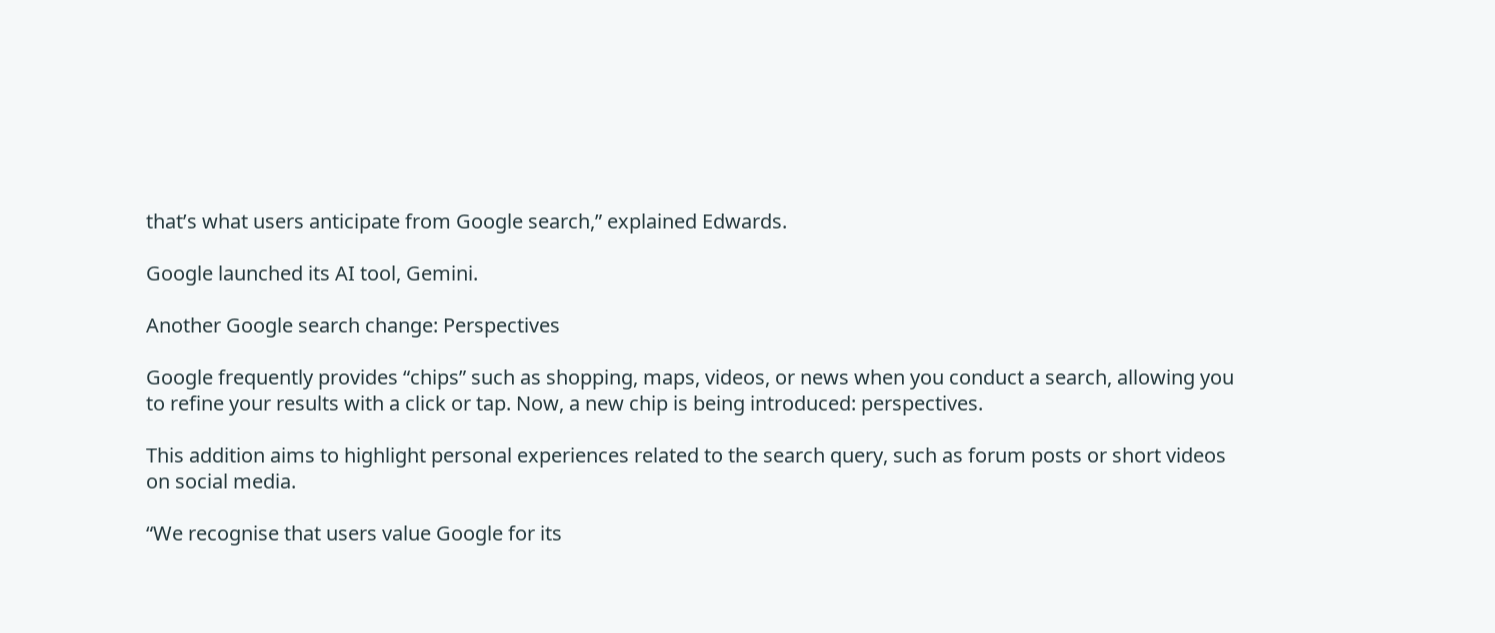that’s what users anticipate from Google search,” explained Edwards.

Google launched its AI tool, Gemini.

Another Google search change: Perspectives

Google frequently provides “chips” such as shopping, maps, videos, or news when you conduct a search, allowing you to refine your results with a click or tap. Now, a new chip is being introduced: perspectives.

This addition aims to highlight personal experiences related to the search query, such as forum posts or short videos on social media.

“We recognise that users value Google for its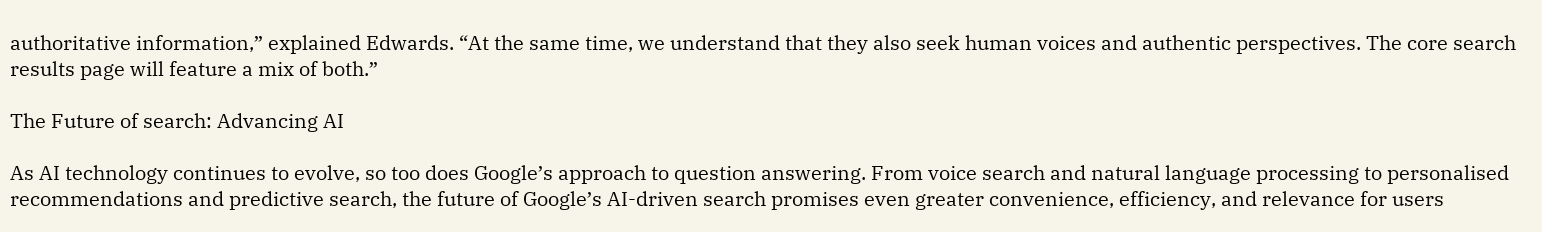authoritative information,” explained Edwards. “At the same time, we understand that they also seek human voices and authentic perspectives. The core search results page will feature a mix of both.”

The Future of search: Advancing AI

As AI technology continues to evolve, so too does Google’s approach to question answering. From voice search and natural language processing to personalised recommendations and predictive search, the future of Google’s AI-driven search promises even greater convenience, efficiency, and relevance for users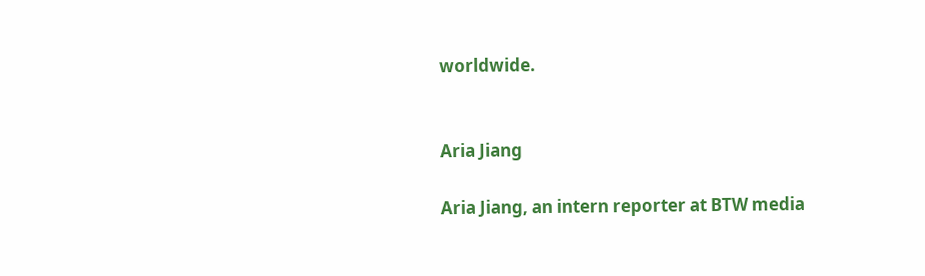worldwide.


Aria Jiang

Aria Jiang, an intern reporter at BTW media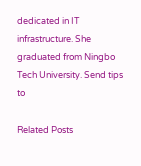dedicated in IT infrastructure. She graduated from Ningbo Tech University. Send tips to

Related Posts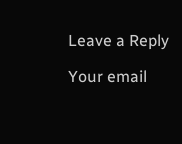Leave a Reply

Your email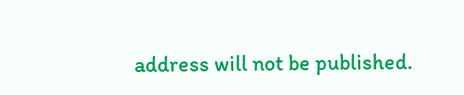address will not be published.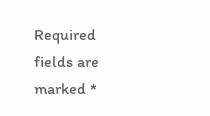Required fields are marked *